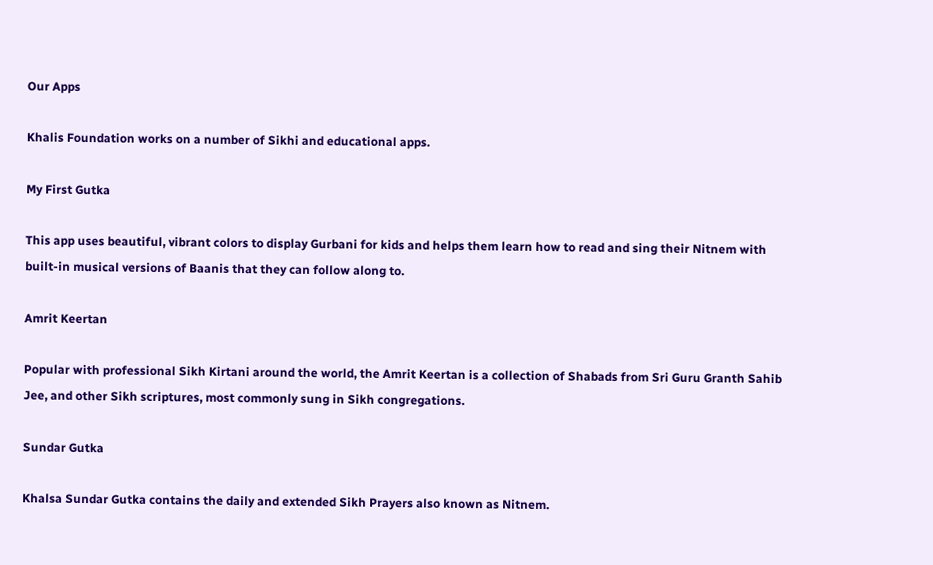Our Apps

Khalis Foundation works on a number of Sikhi and educational apps.

My First Gutka

This app uses beautiful, vibrant colors to display Gurbani for kids and helps them learn how to read and sing their Nitnem with built-in musical versions of Baanis that they can follow along to.

Amrit Keertan

Popular with professional Sikh Kirtani around the world, the Amrit Keertan is a collection of Shabads from Sri Guru Granth Sahib Jee, and other Sikh scriptures, most commonly sung in Sikh congregations.

Sundar Gutka

Khalsa Sundar Gutka contains the daily and extended Sikh Prayers also known as Nitnem.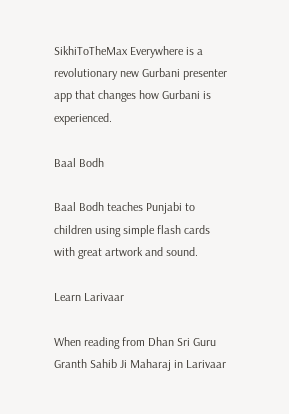SikhiToTheMax Everywhere is a revolutionary new Gurbani presenter app that changes how Gurbani is experienced.

Baal Bodh

Baal Bodh teaches Punjabi to children using simple flash cards with great artwork and sound.

Learn Larivaar

When reading from Dhan Sri Guru Granth Sahib Ji Maharaj in Larivaar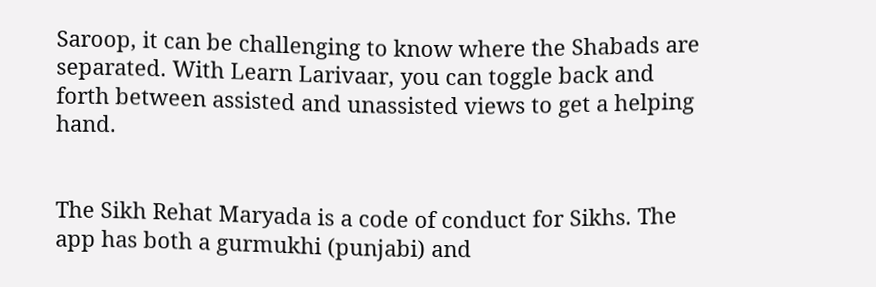Saroop, it can be challenging to know where the Shabads are separated. With Learn Larivaar, you can toggle back and forth between assisted and unassisted views to get a helping hand.


The Sikh Rehat Maryada is a code of conduct for Sikhs. The app has both a gurmukhi (punjabi) and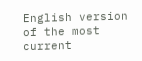English version of the most current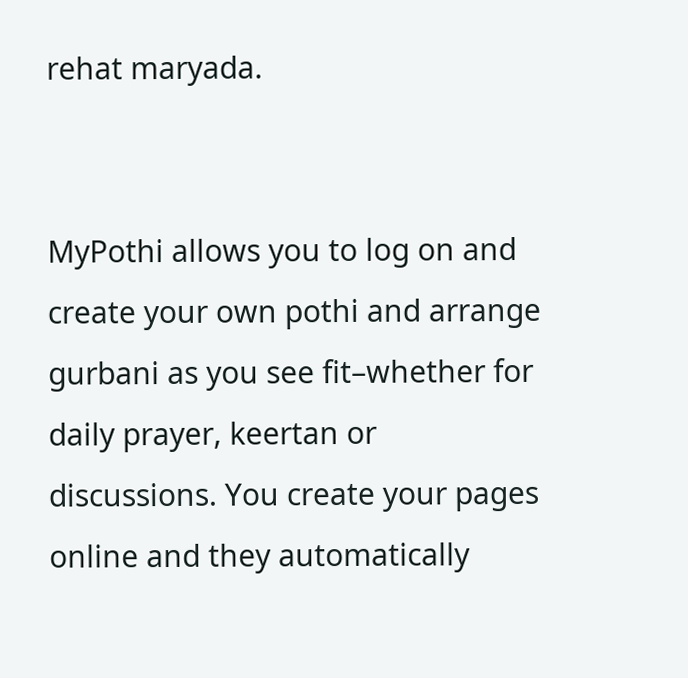rehat maryada.


MyPothi allows you to log on and create your own pothi and arrange gurbani as you see fit–whether for daily prayer, keertan or discussions. You create your pages online and they automatically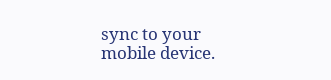sync to your mobile device.